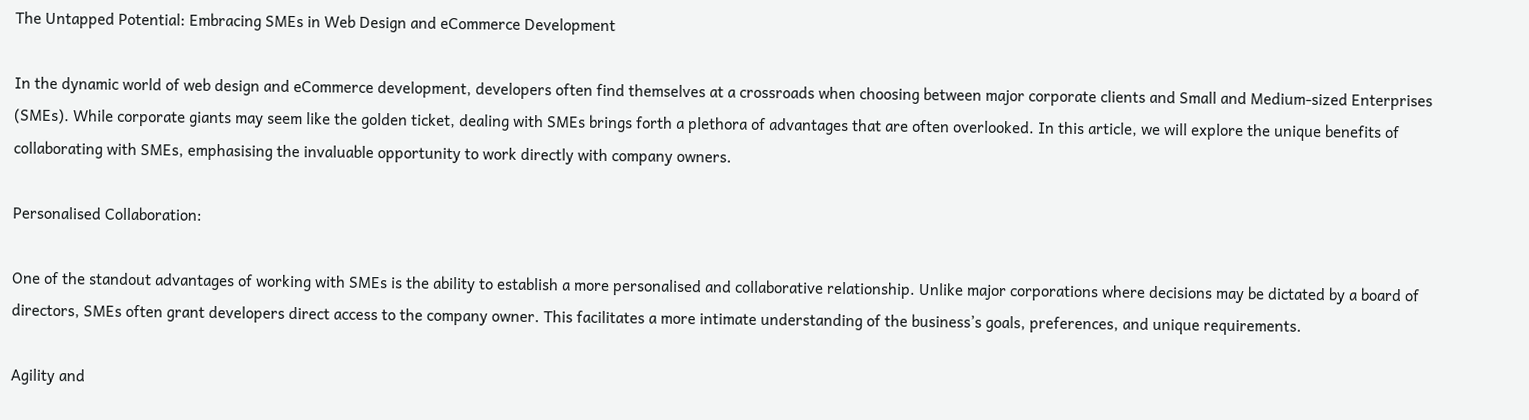The Untapped Potential: Embracing SMEs in Web Design and eCommerce Development

In the dynamic world of web design and eCommerce development, developers often find themselves at a crossroads when choosing between major corporate clients and Small and Medium-sized Enterprises (SMEs). While corporate giants may seem like the golden ticket, dealing with SMEs brings forth a plethora of advantages that are often overlooked. In this article, we will explore the unique benefits of collaborating with SMEs, emphasising the invaluable opportunity to work directly with company owners.

Personalised Collaboration:

One of the standout advantages of working with SMEs is the ability to establish a more personalised and collaborative relationship. Unlike major corporations where decisions may be dictated by a board of directors, SMEs often grant developers direct access to the company owner. This facilitates a more intimate understanding of the business’s goals, preferences, and unique requirements.

Agility and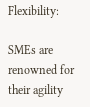Flexibility:

SMEs are renowned for their agility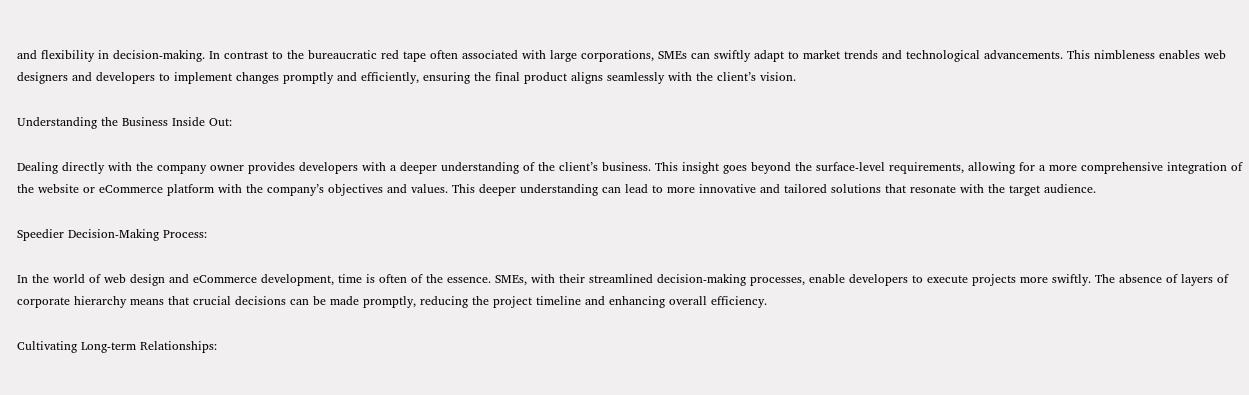and flexibility in decision-making. In contrast to the bureaucratic red tape often associated with large corporations, SMEs can swiftly adapt to market trends and technological advancements. This nimbleness enables web designers and developers to implement changes promptly and efficiently, ensuring the final product aligns seamlessly with the client’s vision.

Understanding the Business Inside Out:

Dealing directly with the company owner provides developers with a deeper understanding of the client’s business. This insight goes beyond the surface-level requirements, allowing for a more comprehensive integration of the website or eCommerce platform with the company’s objectives and values. This deeper understanding can lead to more innovative and tailored solutions that resonate with the target audience.

Speedier Decision-Making Process:

In the world of web design and eCommerce development, time is often of the essence. SMEs, with their streamlined decision-making processes, enable developers to execute projects more swiftly. The absence of layers of corporate hierarchy means that crucial decisions can be made promptly, reducing the project timeline and enhancing overall efficiency.

Cultivating Long-term Relationships: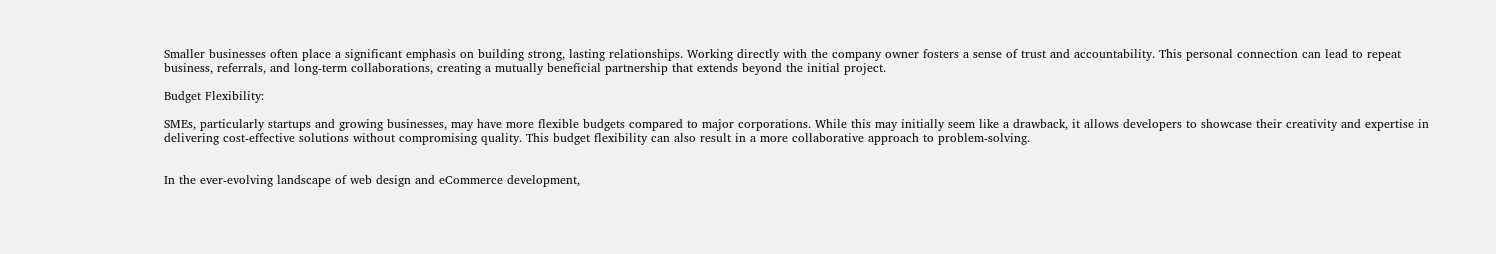Smaller businesses often place a significant emphasis on building strong, lasting relationships. Working directly with the company owner fosters a sense of trust and accountability. This personal connection can lead to repeat business, referrals, and long-term collaborations, creating a mutually beneficial partnership that extends beyond the initial project.

Budget Flexibility:

SMEs, particularly startups and growing businesses, may have more flexible budgets compared to major corporations. While this may initially seem like a drawback, it allows developers to showcase their creativity and expertise in delivering cost-effective solutions without compromising quality. This budget flexibility can also result in a more collaborative approach to problem-solving.


In the ever-evolving landscape of web design and eCommerce development,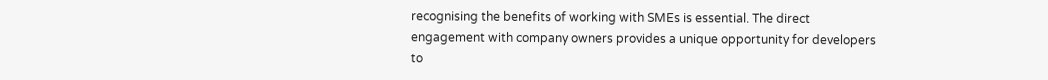recognising the benefits of working with SMEs is essential. The direct engagement with company owners provides a unique opportunity for developers to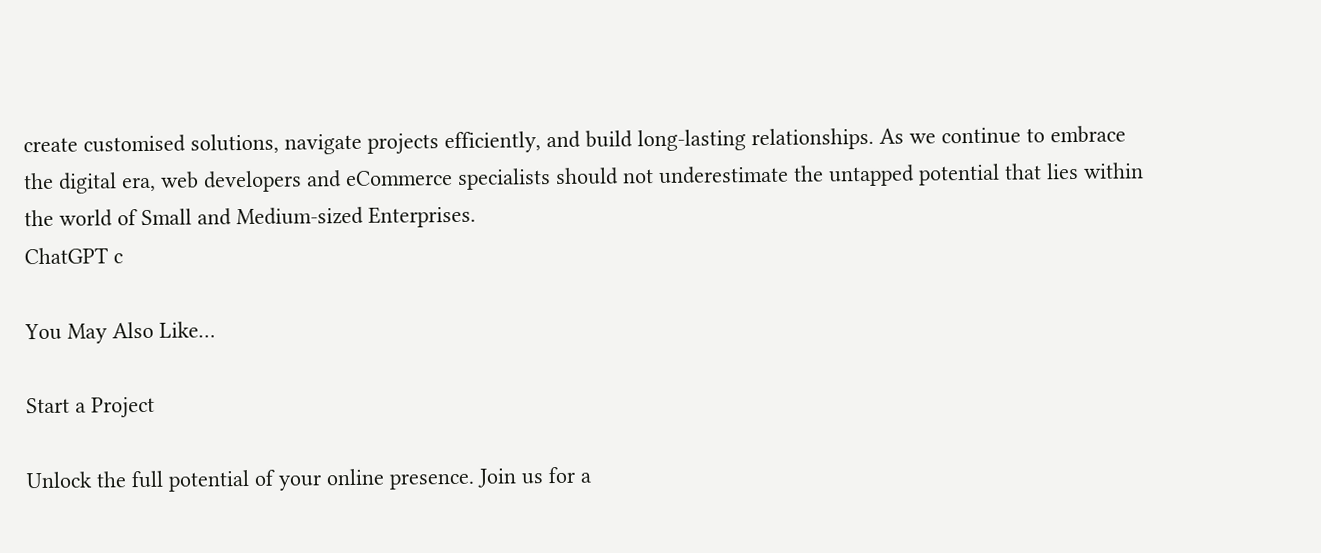create customised solutions, navigate projects efficiently, and build long-lasting relationships. As we continue to embrace the digital era, web developers and eCommerce specialists should not underestimate the untapped potential that lies within the world of Small and Medium-sized Enterprises.
ChatGPT c

You May Also Like…

Start a Project

Unlock the full potential of your online presence. Join us for a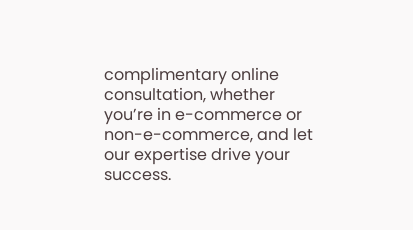complimentary online consultation, whether you’re in e-commerce or non-e-commerce, and let our expertise drive your success.